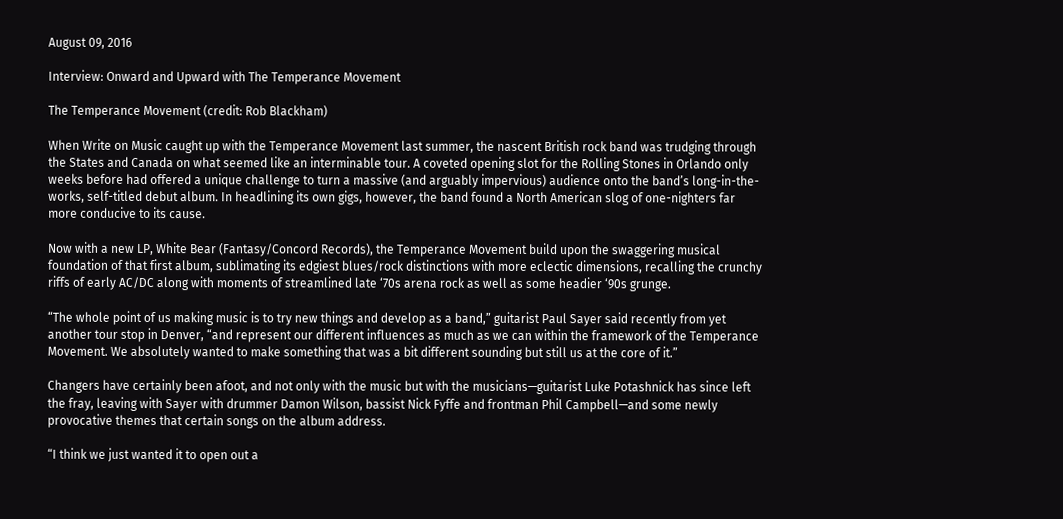August 09, 2016

Interview: Onward and Upward with The Temperance Movement

The Temperance Movement (credit: Rob Blackham)

When Write on Music caught up with the Temperance Movement last summer, the nascent British rock band was trudging through the States and Canada on what seemed like an interminable tour. A coveted opening slot for the Rolling Stones in Orlando only weeks before had offered a unique challenge to turn a massive (and arguably impervious) audience onto the band’s long-in-the-works, self-titled debut album. In headlining its own gigs, however, the band found a North American slog of one-nighters far more conducive to its cause.

Now with a new LP, White Bear (Fantasy/Concord Records), the Temperance Movement build upon the swaggering musical foundation of that first album, sublimating its edgiest blues/rock distinctions with more eclectic dimensions, recalling the crunchy riffs of early AC/DC along with moments of streamlined late ‘70s arena rock as well as some headier ‘90s grunge.

“The whole point of us making music is to try new things and develop as a band,” guitarist Paul Sayer said recently from yet another tour stop in Denver, “and represent our different influences as much as we can within the framework of the Temperance Movement. We absolutely wanted to make something that was a bit different sounding but still us at the core of it.”

Changers have certainly been afoot, and not only with the music but with the musicians—guitarist Luke Potashnick has since left the fray, leaving with Sayer with drummer Damon Wilson, bassist Nick Fyffe and frontman Phil Campbell—and some newly provocative themes that certain songs on the album address.

“I think we just wanted it to open out a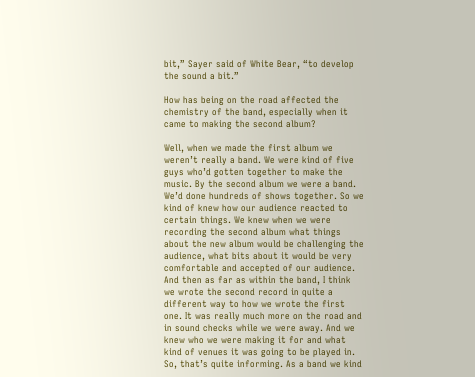bit,” Sayer said of White Bear, “to develop the sound a bit.”

How has being on the road affected the chemistry of the band, especially when it came to making the second album?

Well, when we made the first album we weren’t really a band. We were kind of five guys who’d gotten together to make the music. By the second album we were a band. We’d done hundreds of shows together. So we kind of knew how our audience reacted to certain things. We knew when we were recording the second album what things about the new album would be challenging the audience, what bits about it would be very comfortable and accepted of our audience. And then as far as within the band, I think we wrote the second record in quite a different way to how we wrote the first one. It was really much more on the road and in sound checks while we were away. And we knew who we were making it for and what kind of venues it was going to be played in. So, that’s quite informing. As a band we kind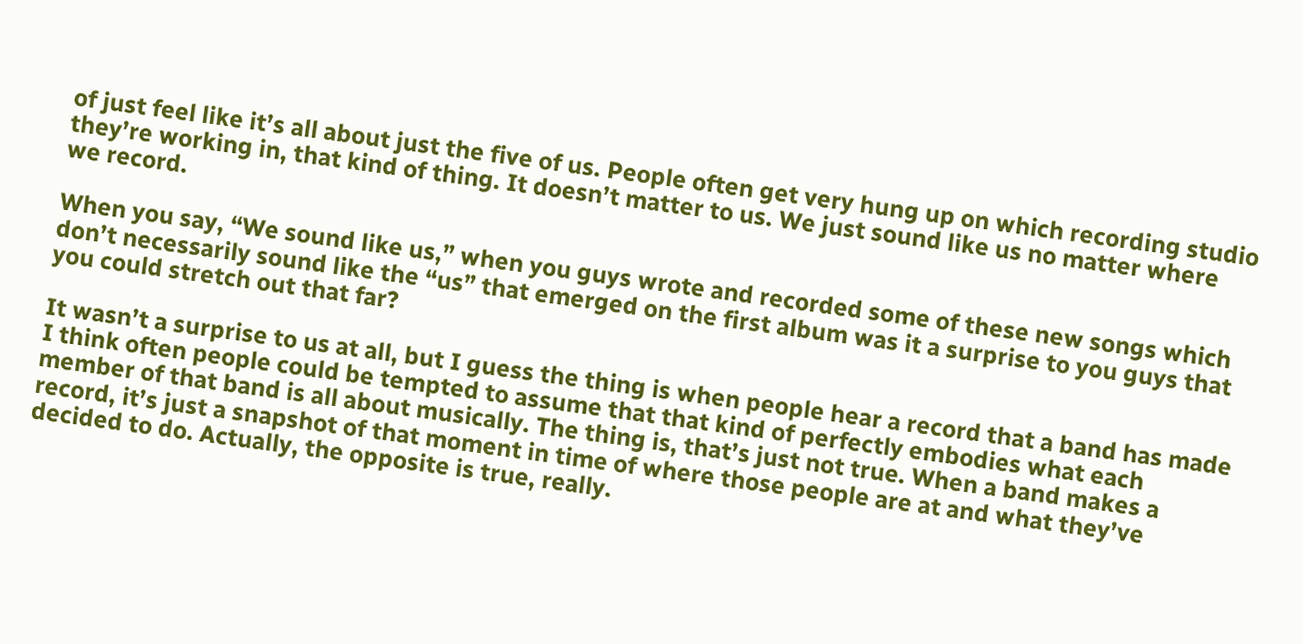of just feel like it’s all about just the five of us. People often get very hung up on which recording studio they’re working in, that kind of thing. It doesn’t matter to us. We just sound like us no matter where we record.

When you say, “We sound like us,” when you guys wrote and recorded some of these new songs which don’t necessarily sound like the “us” that emerged on the first album was it a surprise to you guys that you could stretch out that far?

It wasn’t a surprise to us at all, but I guess the thing is when people hear a record that a band has made I think often people could be tempted to assume that that kind of perfectly embodies what each member of that band is all about musically. The thing is, that’s just not true. When a band makes a record, it’s just a snapshot of that moment in time of where those people are at and what they’ve decided to do. Actually, the opposite is true, really.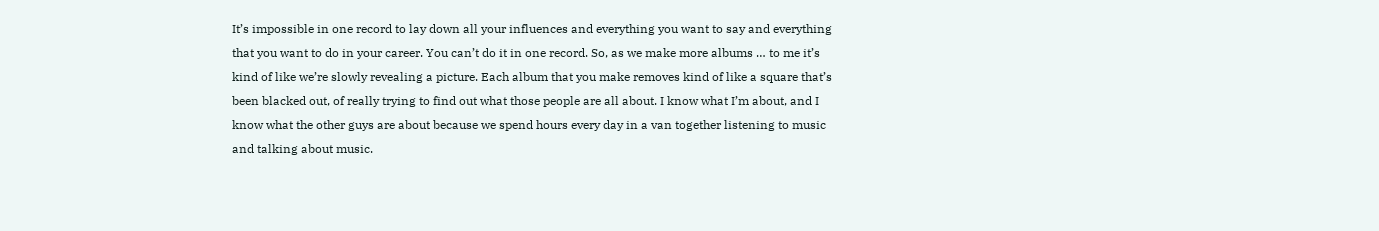It’s impossible in one record to lay down all your influences and everything you want to say and everything that you want to do in your career. You can’t do it in one record. So, as we make more albums … to me it’s kind of like we’re slowly revealing a picture. Each album that you make removes kind of like a square that’s been blacked out, of really trying to find out what those people are all about. I know what I’m about, and I know what the other guys are about because we spend hours every day in a van together listening to music and talking about music.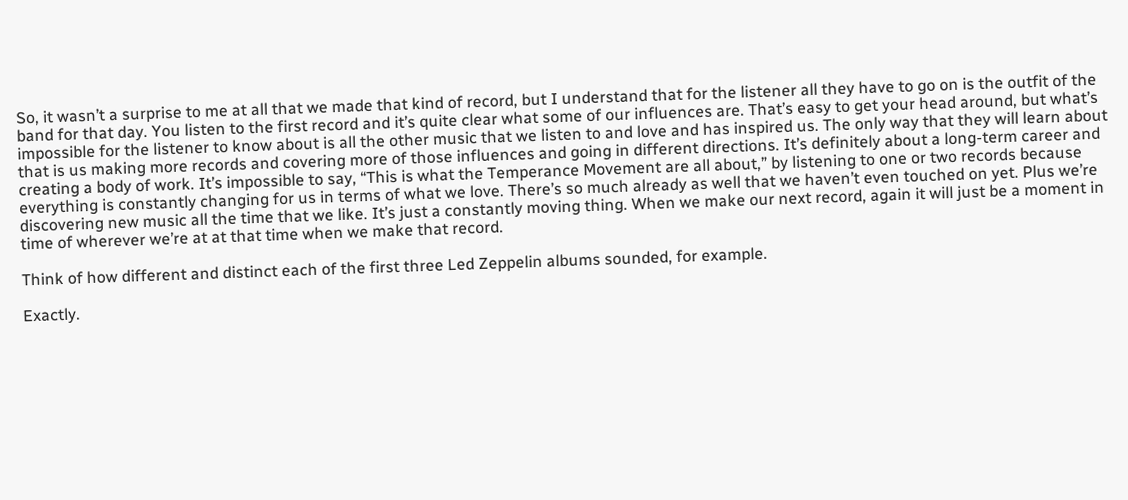So, it wasn’t a surprise to me at all that we made that kind of record, but I understand that for the listener all they have to go on is the outfit of the band for that day. You listen to the first record and it’s quite clear what some of our influences are. That’s easy to get your head around, but what’s impossible for the listener to know about is all the other music that we listen to and love and has inspired us. The only way that they will learn about that is us making more records and covering more of those influences and going in different directions. It’s definitely about a long-term career and creating a body of work. It’s impossible to say, “This is what the Temperance Movement are all about,” by listening to one or two records because everything is constantly changing for us in terms of what we love. There’s so much already as well that we haven’t even touched on yet. Plus we’re discovering new music all the time that we like. It’s just a constantly moving thing. When we make our next record, again it will just be a moment in time of wherever we’re at at that time when we make that record.

Think of how different and distinct each of the first three Led Zeppelin albums sounded, for example.

Exactly.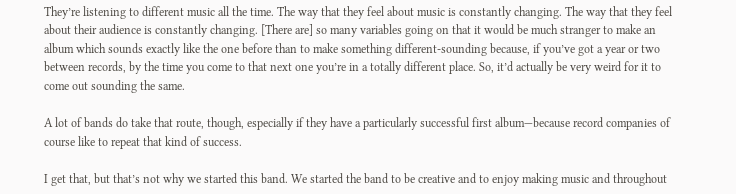They’re listening to different music all the time. The way that they feel about music is constantly changing. The way that they feel about their audience is constantly changing. [There are] so many variables going on that it would be much stranger to make an album which sounds exactly like the one before than to make something different-sounding because, if you’ve got a year or two between records, by the time you come to that next one you’re in a totally different place. So, it’d actually be very weird for it to come out sounding the same.

A lot of bands do take that route, though, especially if they have a particularly successful first album—because record companies of course like to repeat that kind of success.

I get that, but that’s not why we started this band. We started the band to be creative and to enjoy making music and throughout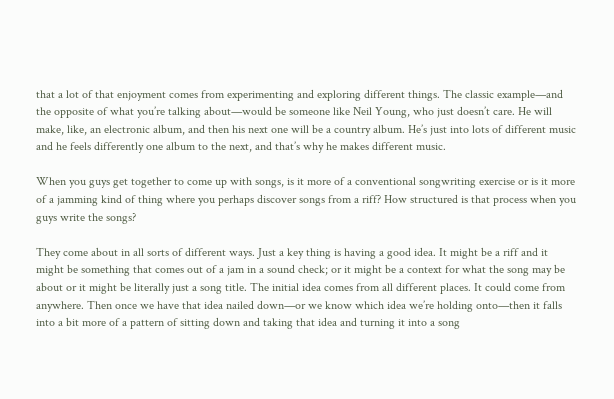that a lot of that enjoyment comes from experimenting and exploring different things. The classic example—and the opposite of what you’re talking about—would be someone like Neil Young, who just doesn’t care. He will make, like, an electronic album, and then his next one will be a country album. He’s just into lots of different music and he feels differently one album to the next, and that’s why he makes different music.

When you guys get together to come up with songs, is it more of a conventional songwriting exercise or is it more of a jamming kind of thing where you perhaps discover songs from a riff? How structured is that process when you guys write the songs?

They come about in all sorts of different ways. Just a key thing is having a good idea. It might be a riff and it might be something that comes out of a jam in a sound check; or it might be a context for what the song may be about or it might be literally just a song title. The initial idea comes from all different places. It could come from anywhere. Then once we have that idea nailed down—or we know which idea we’re holding onto—then it falls into a bit more of a pattern of sitting down and taking that idea and turning it into a song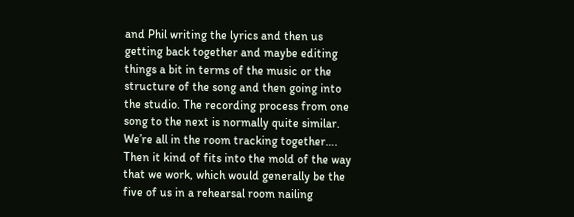and Phil writing the lyrics and then us getting back together and maybe editing things a bit in terms of the music or the structure of the song and then going into the studio. The recording process from one song to the next is normally quite similar. We’re all in the room tracking together…. Then it kind of fits into the mold of the way that we work, which would generally be the five of us in a rehearsal room nailing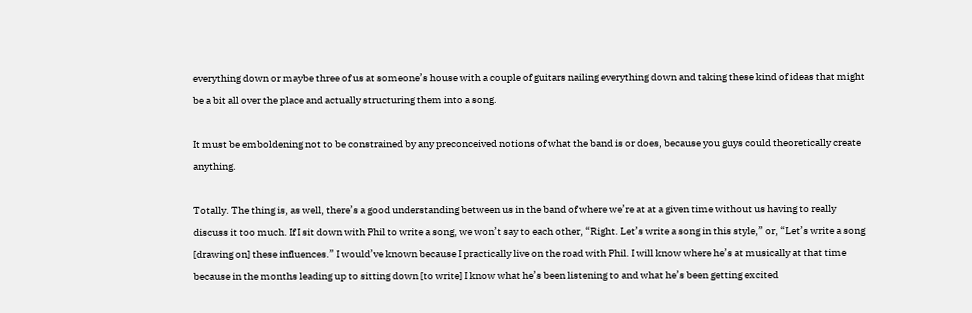everything down or maybe three of us at someone’s house with a couple of guitars nailing everything down and taking these kind of ideas that might be a bit all over the place and actually structuring them into a song.

It must be emboldening not to be constrained by any preconceived notions of what the band is or does, because you guys could theoretically create anything.

Totally. The thing is, as well, there’s a good understanding between us in the band of where we’re at at a given time without us having to really discuss it too much. If I sit down with Phil to write a song, we won’t say to each other, “Right. Let’s write a song in this style,” or, “Let’s write a song [drawing on] these influences.” I would’ve known because I practically live on the road with Phil. I will know where he’s at musically at that time because in the months leading up to sitting down [to write] I know what he’s been listening to and what he’s been getting excited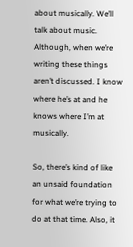about musically. We’ll talk about music. Although, when we’re writing these things aren’t discussed. I know where he’s at and he knows where I’m at musically.

So, there’s kind of like an unsaid foundation for what we’re trying to do at that time. Also, it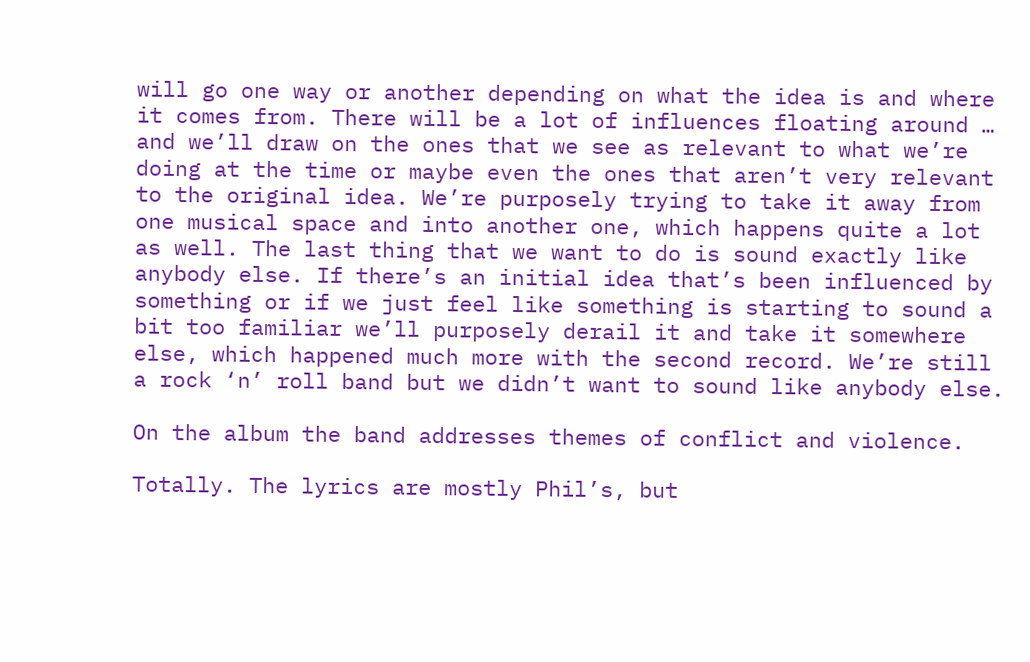will go one way or another depending on what the idea is and where it comes from. There will be a lot of influences floating around … and we’ll draw on the ones that we see as relevant to what we’re doing at the time or maybe even the ones that aren’t very relevant to the original idea. We’re purposely trying to take it away from one musical space and into another one, which happens quite a lot as well. The last thing that we want to do is sound exactly like anybody else. If there’s an initial idea that’s been influenced by something or if we just feel like something is starting to sound a bit too familiar we’ll purposely derail it and take it somewhere else, which happened much more with the second record. We’re still a rock ‘n’ roll band but we didn’t want to sound like anybody else.

On the album the band addresses themes of conflict and violence.

Totally. The lyrics are mostly Phil’s, but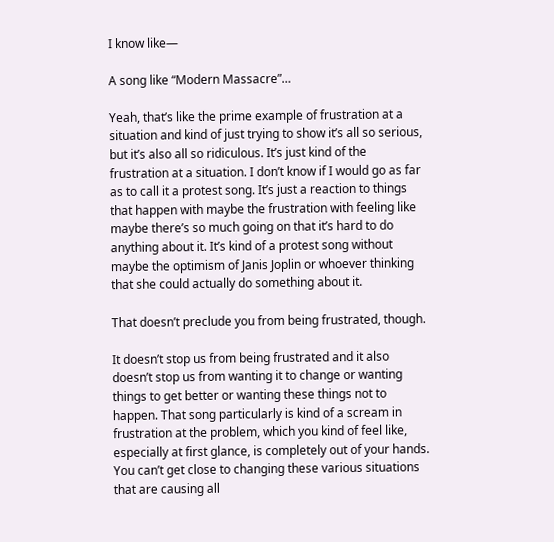I know like—

A song like “Modern Massacre”…

Yeah, that’s like the prime example of frustration at a situation and kind of just trying to show it’s all so serious, but it’s also all so ridiculous. It’s just kind of the frustration at a situation. I don’t know if I would go as far as to call it a protest song. It’s just a reaction to things that happen with maybe the frustration with feeling like maybe there’s so much going on that it’s hard to do anything about it. It’s kind of a protest song without maybe the optimism of Janis Joplin or whoever thinking that she could actually do something about it.

That doesn’t preclude you from being frustrated, though.

It doesn’t stop us from being frustrated and it also doesn’t stop us from wanting it to change or wanting things to get better or wanting these things not to happen. That song particularly is kind of a scream in frustration at the problem, which you kind of feel like, especially at first glance, is completely out of your hands. You can’t get close to changing these various situations that are causing all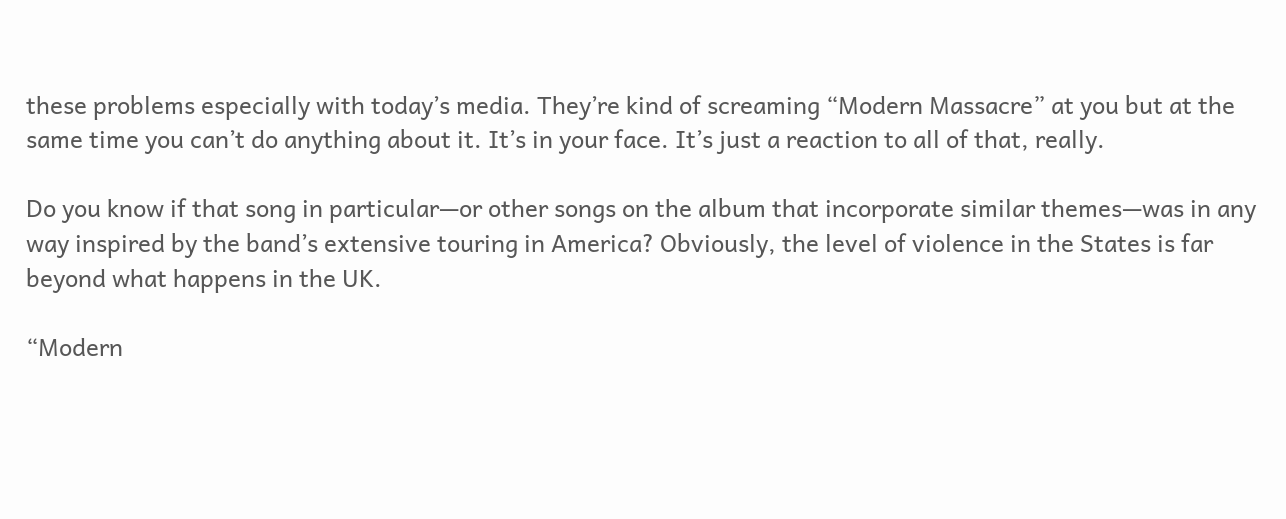these problems especially with today’s media. They’re kind of screaming “Modern Massacre” at you but at the same time you can’t do anything about it. It’s in your face. It’s just a reaction to all of that, really.

Do you know if that song in particular—or other songs on the album that incorporate similar themes—was in any way inspired by the band’s extensive touring in America? Obviously, the level of violence in the States is far beyond what happens in the UK.

“Modern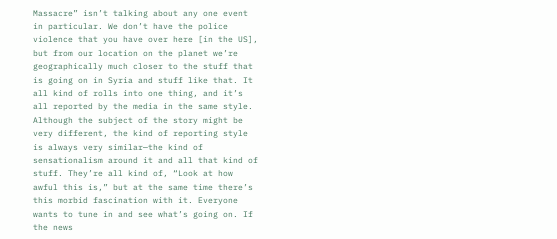Massacre” isn’t talking about any one event in particular. We don’t have the police violence that you have over here [in the US], but from our location on the planet we’re geographically much closer to the stuff that is going on in Syria and stuff like that. It all kind of rolls into one thing, and it’s all reported by the media in the same style. Although the subject of the story might be very different, the kind of reporting style is always very similar—the kind of sensationalism around it and all that kind of stuff. They’re all kind of, “Look at how awful this is,” but at the same time there’s this morbid fascination with it. Everyone wants to tune in and see what’s going on. If the news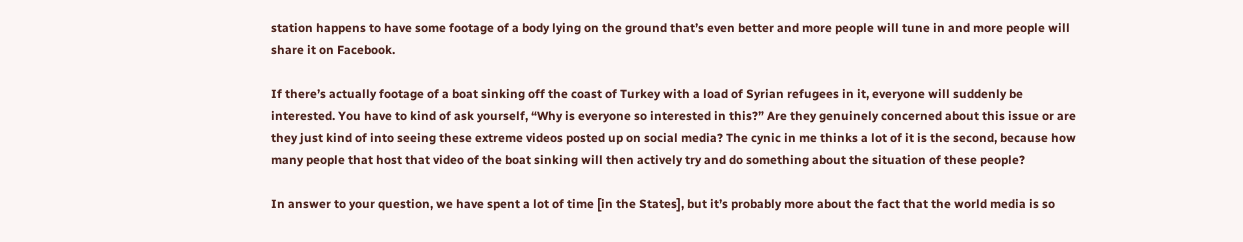station happens to have some footage of a body lying on the ground that’s even better and more people will tune in and more people will share it on Facebook.

If there’s actually footage of a boat sinking off the coast of Turkey with a load of Syrian refugees in it, everyone will suddenly be interested. You have to kind of ask yourself, “Why is everyone so interested in this?” Are they genuinely concerned about this issue or are they just kind of into seeing these extreme videos posted up on social media? The cynic in me thinks a lot of it is the second, because how many people that host that video of the boat sinking will then actively try and do something about the situation of these people?

In answer to your question, we have spent a lot of time [in the States], but it’s probably more about the fact that the world media is so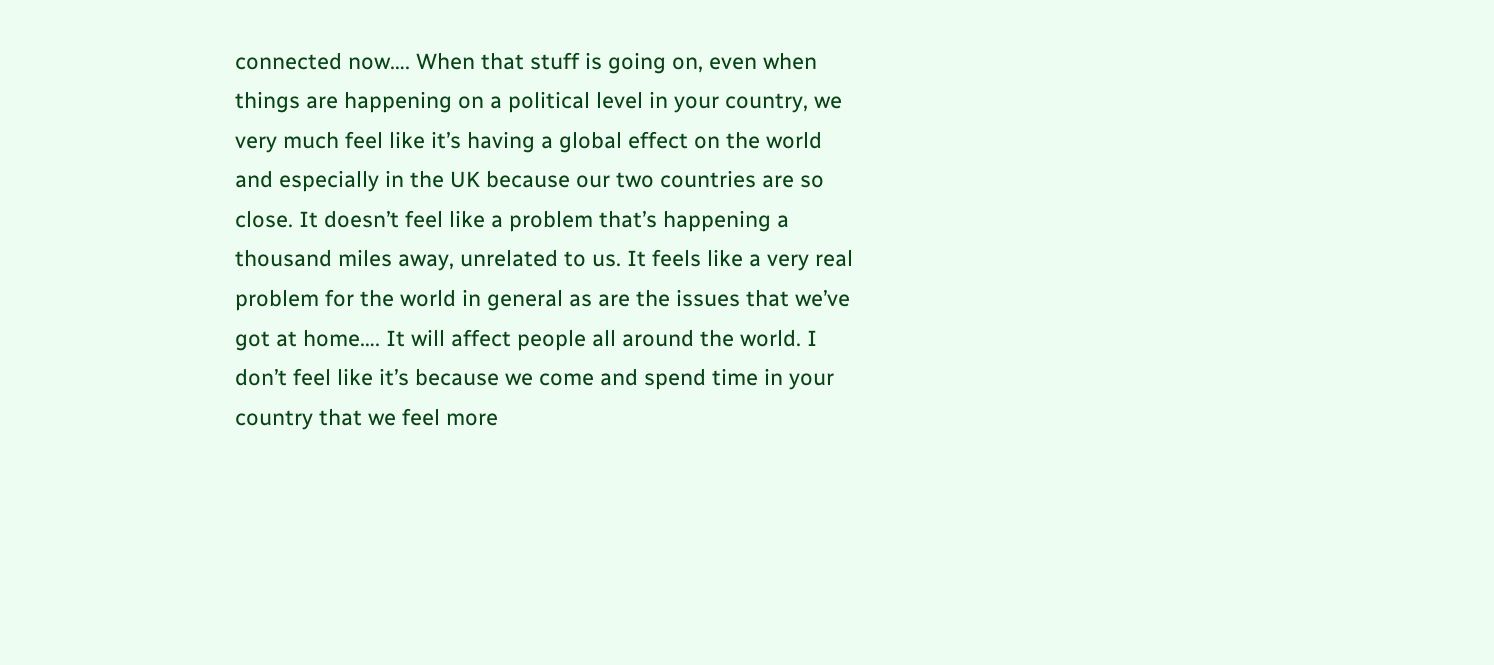connected now…. When that stuff is going on, even when things are happening on a political level in your country, we very much feel like it’s having a global effect on the world and especially in the UK because our two countries are so close. It doesn’t feel like a problem that’s happening a thousand miles away, unrelated to us. It feels like a very real problem for the world in general as are the issues that we’ve got at home…. It will affect people all around the world. I don’t feel like it’s because we come and spend time in your country that we feel more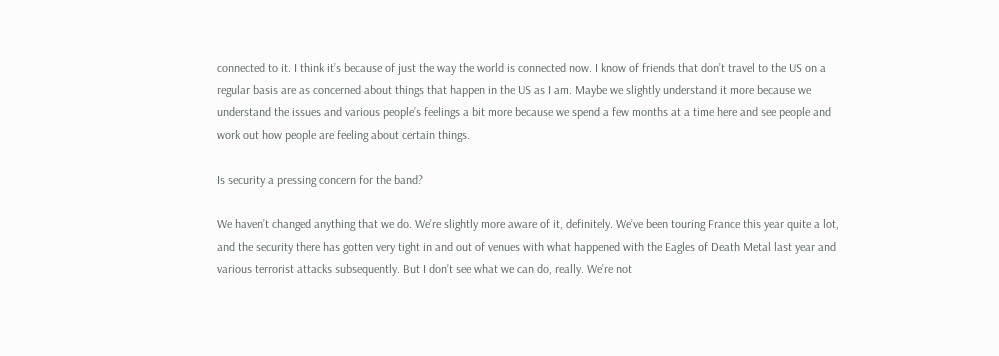connected to it. I think it’s because of just the way the world is connected now. I know of friends that don’t travel to the US on a regular basis are as concerned about things that happen in the US as I am. Maybe we slightly understand it more because we understand the issues and various people’s feelings a bit more because we spend a few months at a time here and see people and work out how people are feeling about certain things.

Is security a pressing concern for the band?

We haven’t changed anything that we do. We’re slightly more aware of it, definitely. We’ve been touring France this year quite a lot, and the security there has gotten very tight in and out of venues with what happened with the Eagles of Death Metal last year and various terrorist attacks subsequently. But I don’t see what we can do, really. We’re not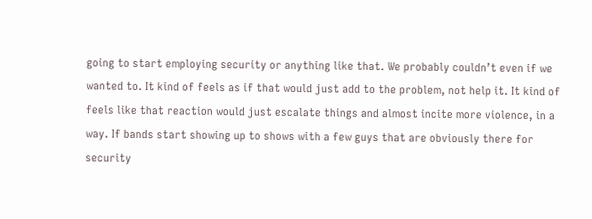going to start employing security or anything like that. We probably couldn’t even if we wanted to. It kind of feels as if that would just add to the problem, not help it. It kind of feels like that reaction would just escalate things and almost incite more violence, in a way. If bands start showing up to shows with a few guys that are obviously there for security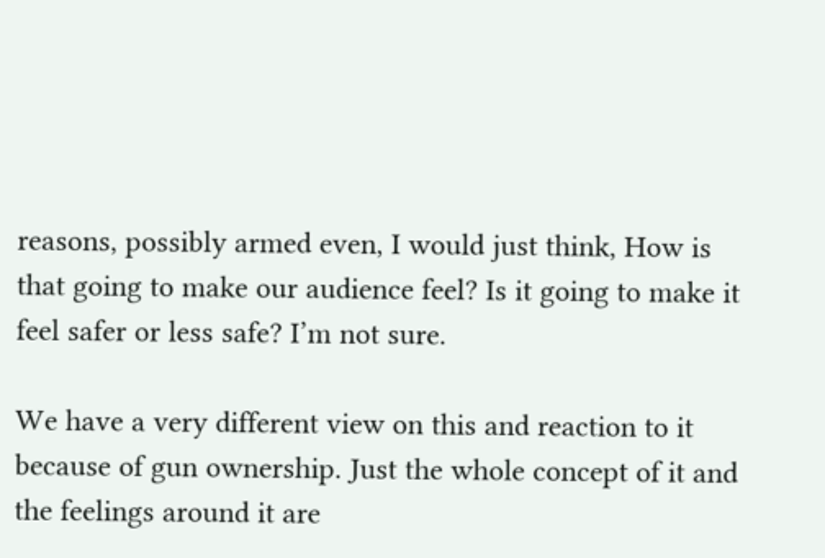reasons, possibly armed even, I would just think, How is that going to make our audience feel? Is it going to make it feel safer or less safe? I’m not sure.

We have a very different view on this and reaction to it because of gun ownership. Just the whole concept of it and the feelings around it are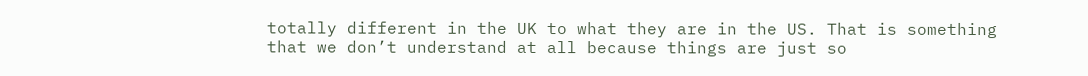totally different in the UK to what they are in the US. That is something that we don’t understand at all because things are just so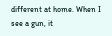different at home. When I see a gun, it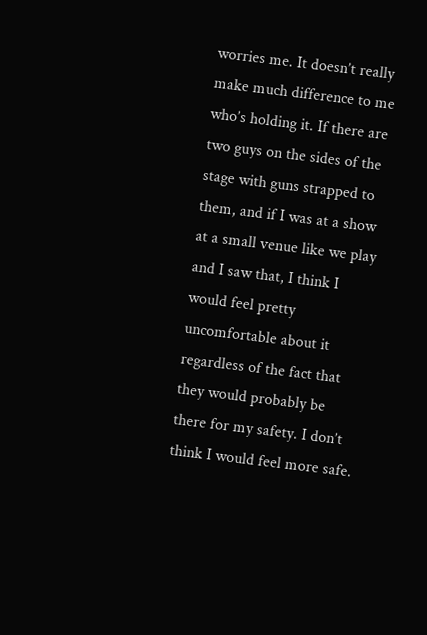worries me. It doesn’t really make much difference to me who’s holding it. If there are two guys on the sides of the stage with guns strapped to them, and if I was at a show at a small venue like we play and I saw that, I think I would feel pretty uncomfortable about it regardless of the fact that they would probably be there for my safety. I don’t think I would feel more safe.